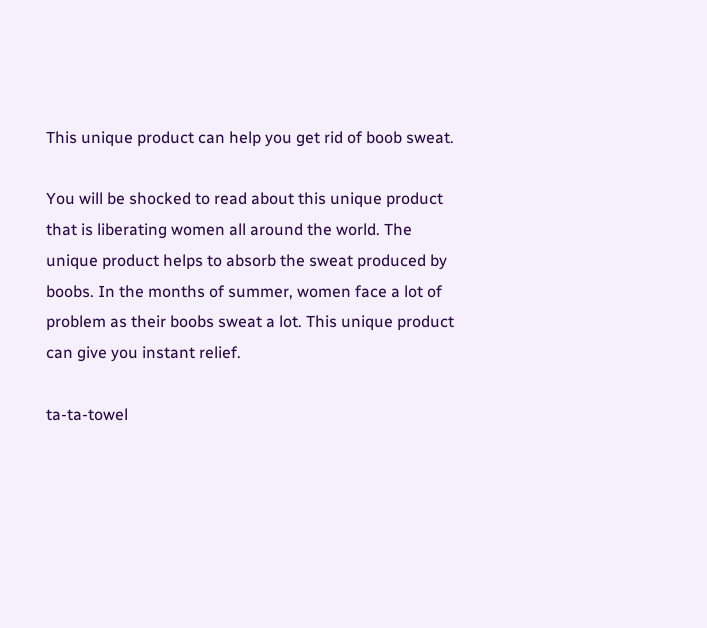This unique product can help you get rid of boob sweat.

You will be shocked to read about this unique product that is liberating women all around the world. The unique product helps to absorb the sweat produced by boobs. In the months of summer, women face a lot of problem as their boobs sweat a lot. This unique product can give you instant relief.

ta-ta-towel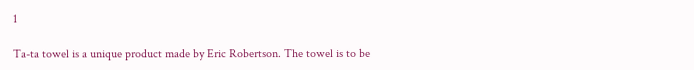1

Ta-ta towel is a unique product made by Eric Robertson. The towel is to be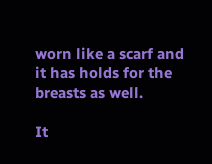worn like a scarf and it has holds for the breasts as well.

It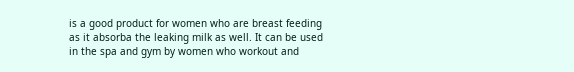is a good product for women who are breast feeding as it absorba the leaking milk as well. It can be used in the spa and gym by women who workout and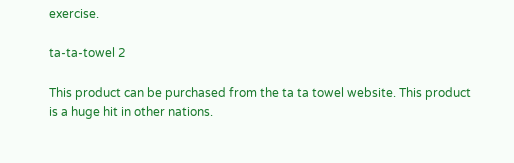exercise.

ta-ta-towel 2

This product can be purchased from the ta ta towel website. This product is a huge hit in other nations.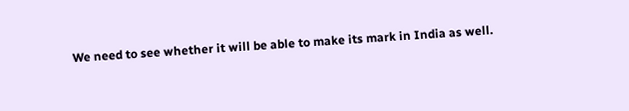We need to see whether it will be able to make its mark in India as well.